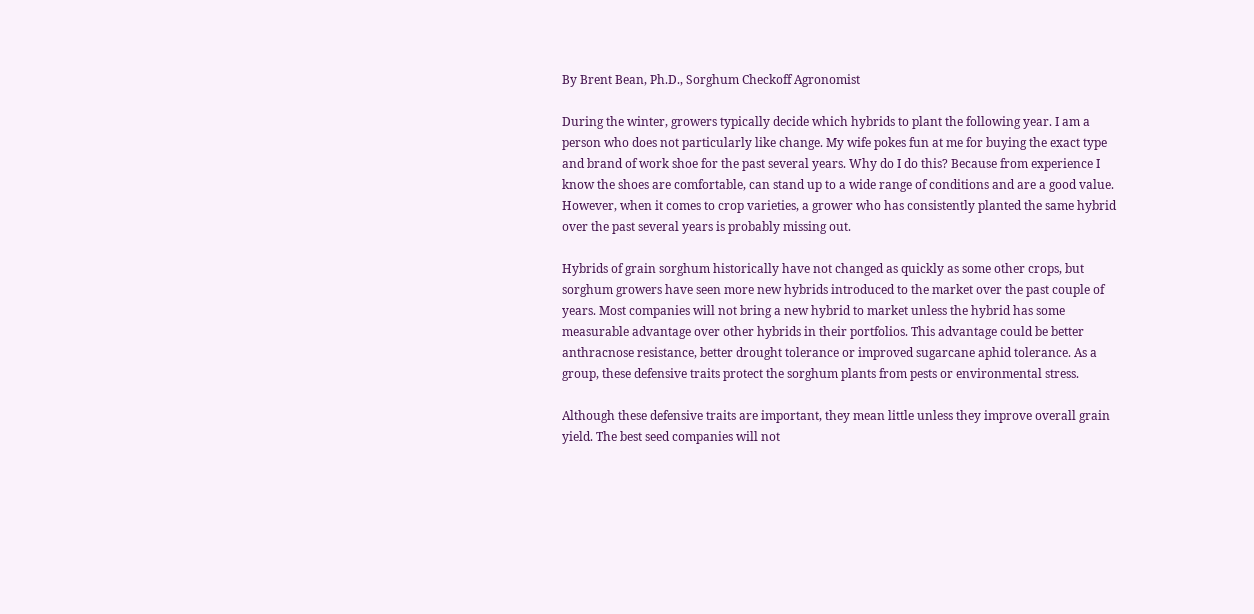By Brent Bean, Ph.D., Sorghum Checkoff Agronomist

During the winter, growers typically decide which hybrids to plant the following year. I am a person who does not particularly like change. My wife pokes fun at me for buying the exact type and brand of work shoe for the past several years. Why do I do this? Because from experience I know the shoes are comfortable, can stand up to a wide range of conditions and are a good value. However, when it comes to crop varieties, a grower who has consistently planted the same hybrid over the past several years is probably missing out.

Hybrids of grain sorghum historically have not changed as quickly as some other crops, but sorghum growers have seen more new hybrids introduced to the market over the past couple of years. Most companies will not bring a new hybrid to market unless the hybrid has some measurable advantage over other hybrids in their portfolios. This advantage could be better anthracnose resistance, better drought tolerance or improved sugarcane aphid tolerance. As a group, these defensive traits protect the sorghum plants from pests or environmental stress.

Although these defensive traits are important, they mean little unless they improve overall grain yield. The best seed companies will not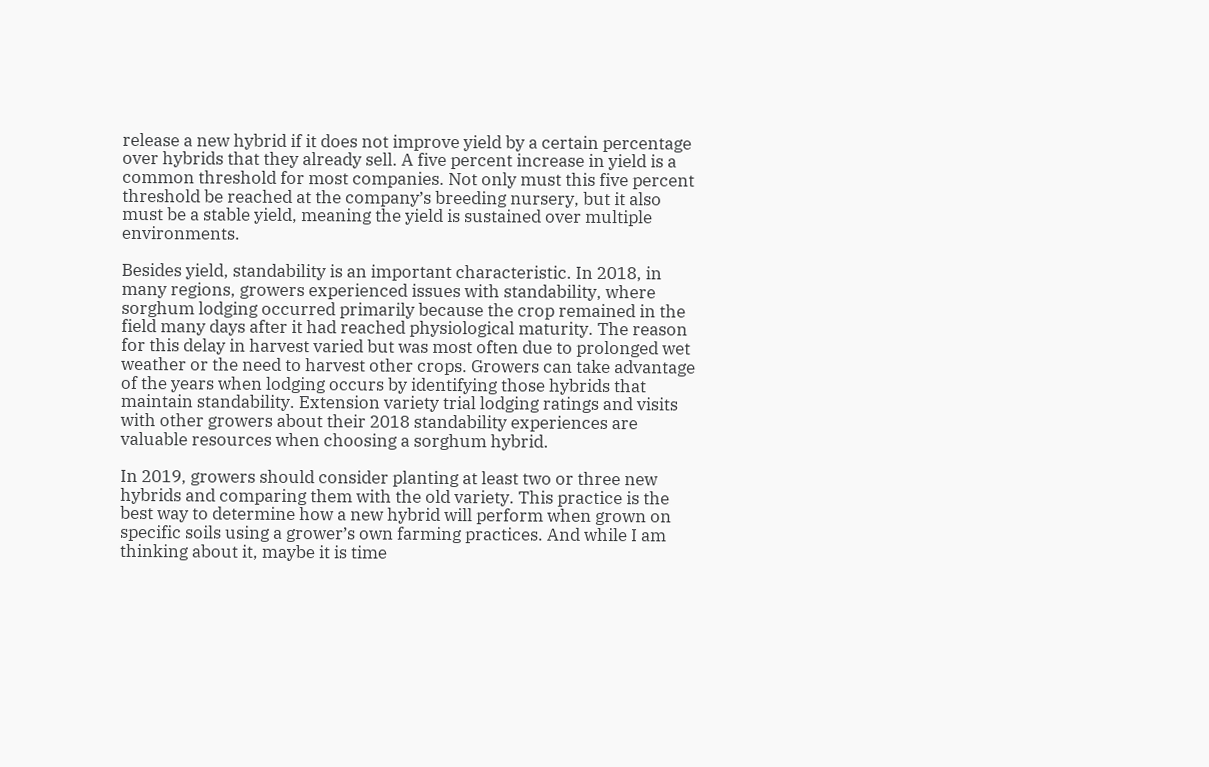release a new hybrid if it does not improve yield by a certain percentage over hybrids that they already sell. A five percent increase in yield is a common threshold for most companies. Not only must this five percent threshold be reached at the company’s breeding nursery, but it also must be a stable yield, meaning the yield is sustained over multiple environments.

Besides yield, standability is an important characteristic. In 2018, in many regions, growers experienced issues with standability, where sorghum lodging occurred primarily because the crop remained in the field many days after it had reached physiological maturity. The reason for this delay in harvest varied but was most often due to prolonged wet weather or the need to harvest other crops. Growers can take advantage of the years when lodging occurs by identifying those hybrids that maintain standability. Extension variety trial lodging ratings and visits with other growers about their 2018 standability experiences are valuable resources when choosing a sorghum hybrid.

In 2019, growers should consider planting at least two or three new hybrids and comparing them with the old variety. This practice is the best way to determine how a new hybrid will perform when grown on specific soils using a grower’s own farming practices. And while I am thinking about it, maybe it is time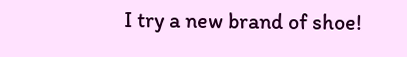I try a new brand of shoe!